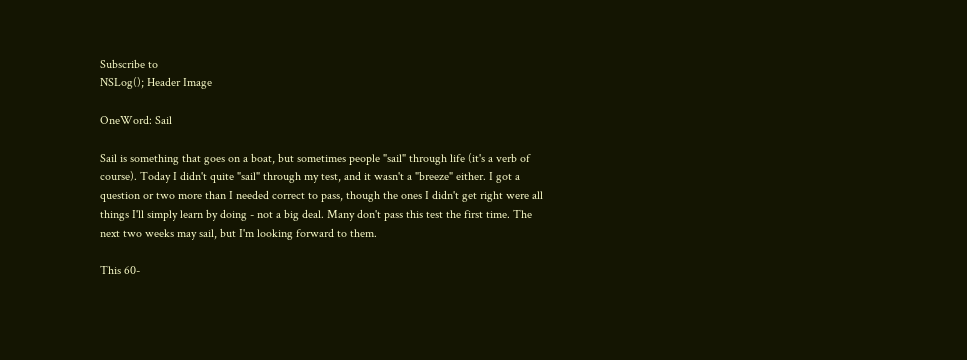Subscribe to
NSLog(); Header Image

OneWord: Sail

Sail is something that goes on a boat, but sometimes people "sail" through life (it's a verb of course). Today I didn't quite "sail" through my test, and it wasn't a "breeze" either. I got a question or two more than I needed correct to pass, though the ones I didn't get right were all things I'll simply learn by doing - not a big deal. Many don't pass this test the first time. The next two weeks may sail, but I'm looking forward to them.

This 60-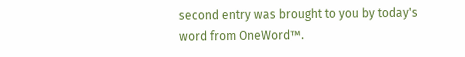second entry was brought to you by today's word from OneWord™.